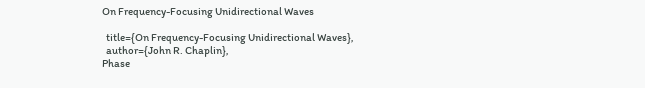On Frequency-Focusing Unidirectional Waves

  title={On Frequency-Focusing Unidirectional Waves},
  author={John R. Chaplin},
Phase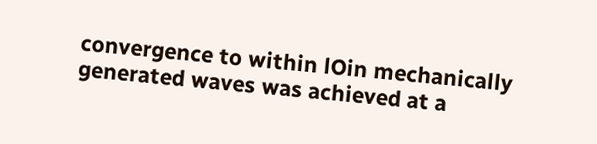convergence to within lOin mechanically generated waves was achieved at a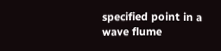specified point in a wave flume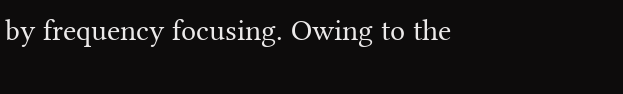by frequency focusing. Owing to the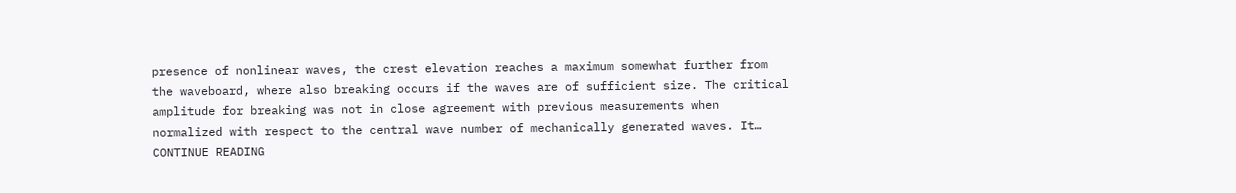presence of nonlinear waves, the crest elevation reaches a maximum somewhat further from the waveboard, where also breaking occurs if the waves are of sufficient size. The critical amplitude for breaking was not in close agreement with previous measurements when normalized with respect to the central wave number of mechanically generated waves. It… CONTINUE READING